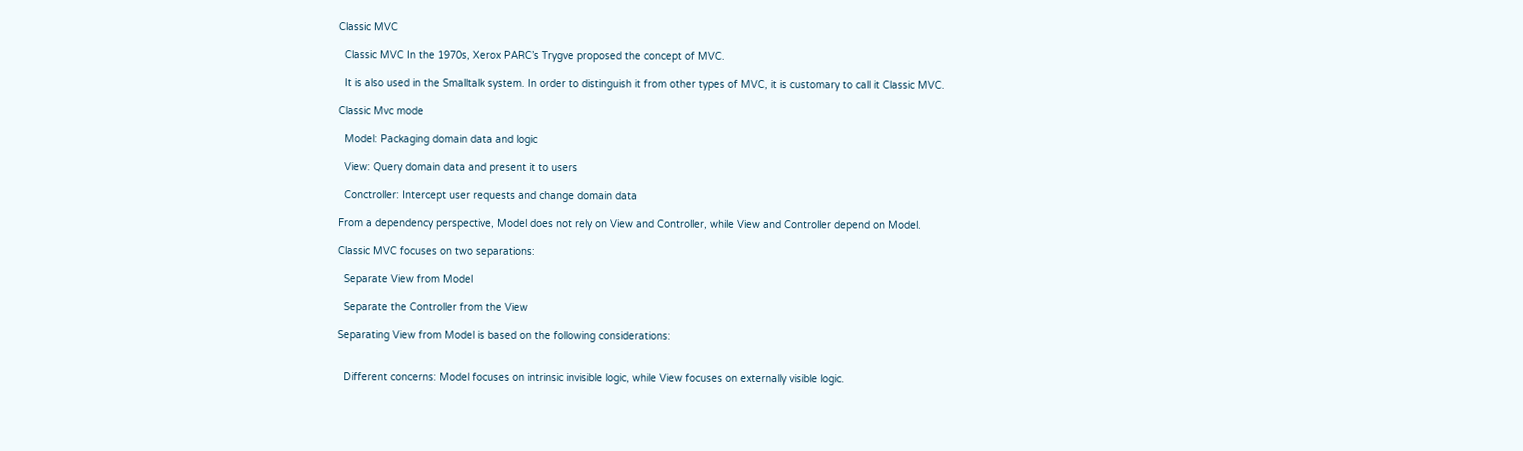Classic MVC

  Classic MVC In the 1970s, Xerox PARC’s Trygve proposed the concept of MVC.

  It is also used in the Smalltalk system. In order to distinguish it from other types of MVC, it is customary to call it Classic MVC.

Classic Mvc mode

  Model: Packaging domain data and logic

  View: Query domain data and present it to users

  Conctroller: Intercept user requests and change domain data

From a dependency perspective, Model does not rely on View and Controller, while View and Controller depend on Model.

Classic MVC focuses on two separations:

  Separate View from Model

  Separate the Controller from the View

Separating View from Model is based on the following considerations:


  Different concerns: Model focuses on intrinsic invisible logic, while View focuses on externally visible logic.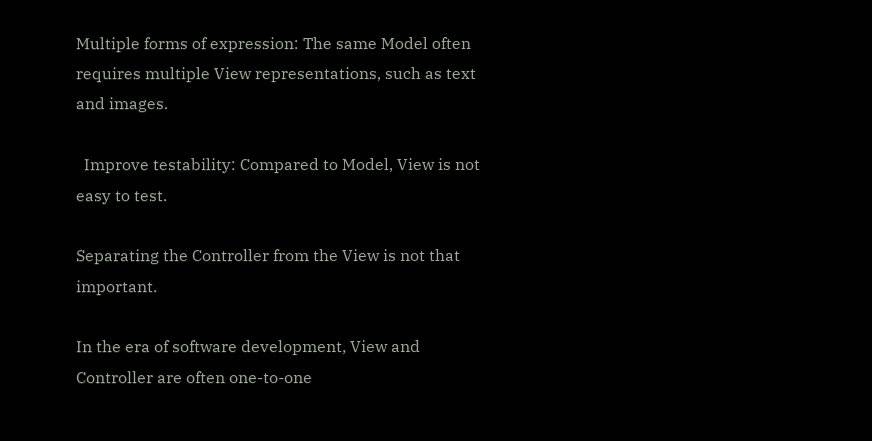Multiple forms of expression: The same Model often requires multiple View representations, such as text and images.

  Improve testability: Compared to Model, View is not easy to test.

Separating the Controller from the View is not that important.

In the era of software development, View and Controller are often one-to-one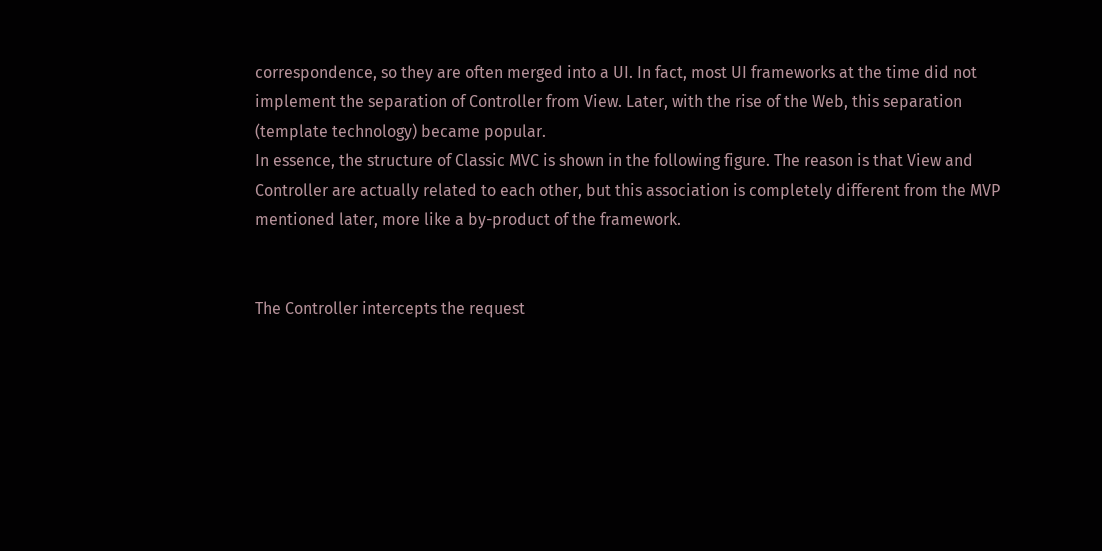correspondence, so they are often merged into a UI. In fact, most UI frameworks at the time did not implement the separation of Controller from View. Later, with the rise of the Web, this separation (template technology) became popular.
In essence, the structure of Classic MVC is shown in the following figure. The reason is that View and Controller are actually related to each other, but this association is completely different from the MVP mentioned later, more like a by-product of the framework.


The Controller intercepts the request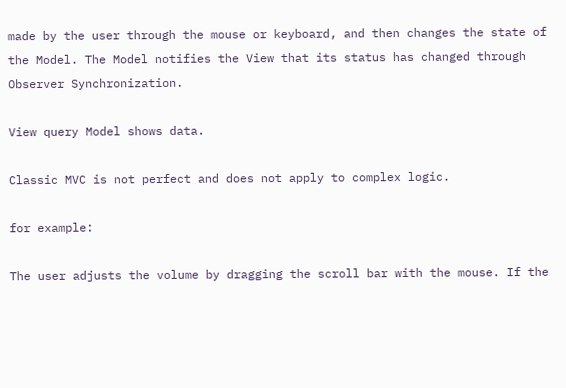made by the user through the mouse or keyboard, and then changes the state of the Model. The Model notifies the View that its status has changed through Observer Synchronization.

View query Model shows data.

Classic MVC is not perfect and does not apply to complex logic.

for example:

The user adjusts the volume by dragging the scroll bar with the mouse. If the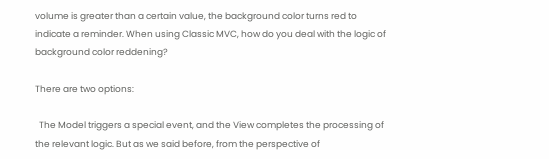volume is greater than a certain value, the background color turns red to indicate a reminder. When using Classic MVC, how do you deal with the logic of background color reddening?

There are two options:

  The Model triggers a special event, and the View completes the processing of the relevant logic. But as we said before, from the perspective of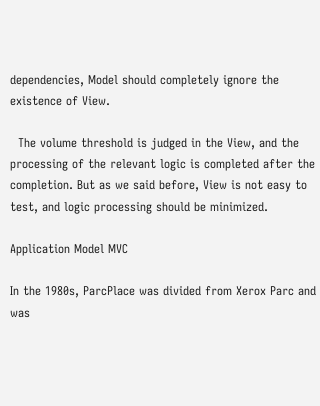dependencies, Model should completely ignore the existence of View.

  The volume threshold is judged in the View, and the processing of the relevant logic is completed after the completion. But as we said before, View is not easy to test, and logic processing should be minimized.

Application Model MVC

In the 1980s, ParcPlace was divided from Xerox Parc and was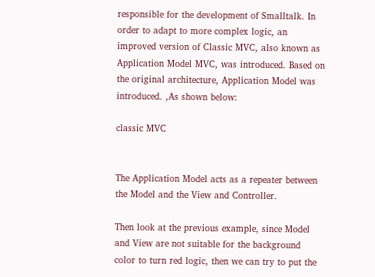responsible for the development of Smalltalk. In order to adapt to more complex logic, an improved version of Classic MVC, also known as Application Model MVC, was introduced. Based on the original architecture, Application Model was introduced. ,As shown below:

classic MVC


The Application Model acts as a repeater between the Model and the View and Controller.

Then look at the previous example, since Model and View are not suitable for the background color to turn red logic, then we can try to put the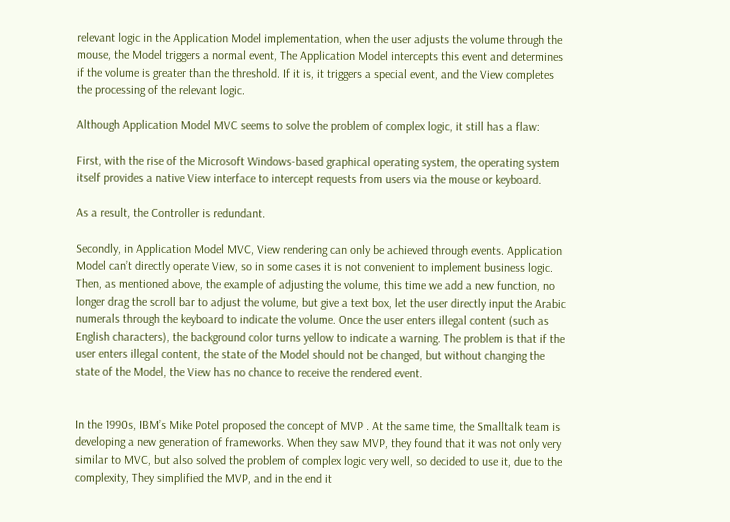relevant logic in the Application Model implementation, when the user adjusts the volume through the mouse, the Model triggers a normal event, The Application Model intercepts this event and determines if the volume is greater than the threshold. If it is, it triggers a special event, and the View completes the processing of the relevant logic.

Although Application Model MVC seems to solve the problem of complex logic, it still has a flaw:

First, with the rise of the Microsoft Windows-based graphical operating system, the operating system itself provides a native View interface to intercept requests from users via the mouse or keyboard.

As a result, the Controller is redundant.

Secondly, in Application Model MVC, View rendering can only be achieved through events. Application Model can’t directly operate View, so in some cases it is not convenient to implement business logic. Then, as mentioned above, the example of adjusting the volume, this time we add a new function, no longer drag the scroll bar to adjust the volume, but give a text box, let the user directly input the Arabic numerals through the keyboard to indicate the volume. Once the user enters illegal content (such as English characters), the background color turns yellow to indicate a warning. The problem is that if the user enters illegal content, the state of the Model should not be changed, but without changing the state of the Model, the View has no chance to receive the rendered event.


In the 1990s, IBM’s Mike Potel proposed the concept of MVP . At the same time, the Smalltalk team is developing a new generation of frameworks. When they saw MVP, they found that it was not only very similar to MVC, but also solved the problem of complex logic very well, so decided to use it, due to the complexity, They simplified the MVP, and in the end it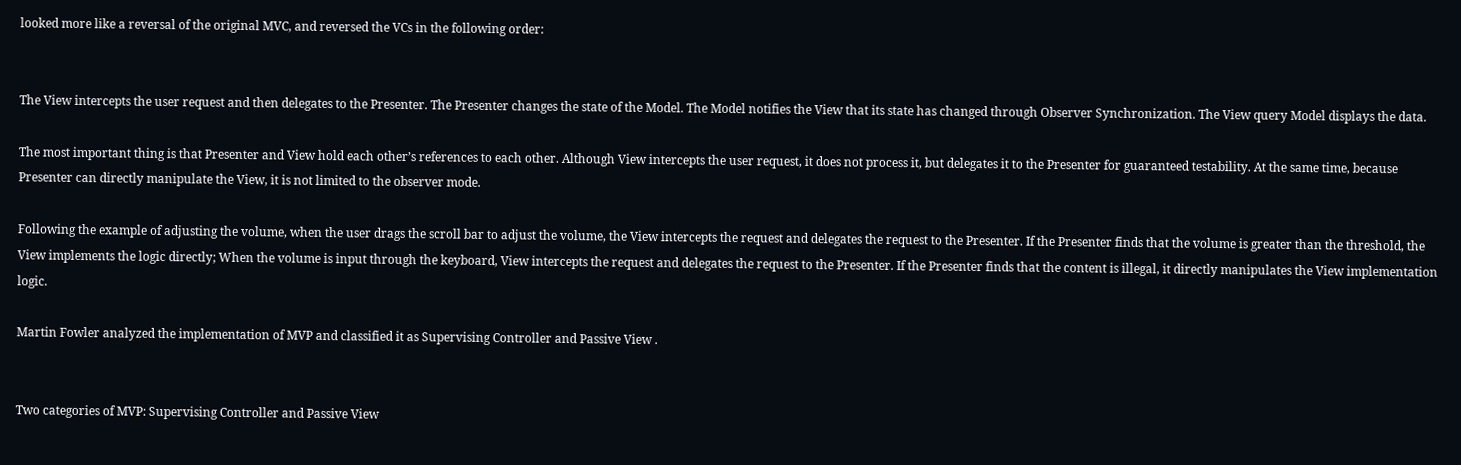looked more like a reversal of the original MVC, and reversed the VCs in the following order:


The View intercepts the user request and then delegates to the Presenter. The Presenter changes the state of the Model. The Model notifies the View that its state has changed through Observer Synchronization. The View query Model displays the data.

The most important thing is that Presenter and View hold each other’s references to each other. Although View intercepts the user request, it does not process it, but delegates it to the Presenter for guaranteed testability. At the same time, because Presenter can directly manipulate the View, it is not limited to the observer mode.

Following the example of adjusting the volume, when the user drags the scroll bar to adjust the volume, the View intercepts the request and delegates the request to the Presenter. If the Presenter finds that the volume is greater than the threshold, the View implements the logic directly; When the volume is input through the keyboard, View intercepts the request and delegates the request to the Presenter. If the Presenter finds that the content is illegal, it directly manipulates the View implementation logic.

Martin Fowler analyzed the implementation of MVP and classified it as Supervising Controller and Passive View .


Two categories of MVP: Supervising Controller and Passive View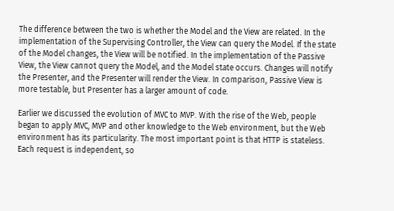The difference between the two is whether the Model and the View are related. In the implementation of the Supervising Controller, the View can query the Model. If the state of the Model changes, the View will be notified. In the implementation of the Passive View, the View cannot query the Model, and the Model state occurs. Changes will notify the Presenter, and the Presenter will render the View. In comparison, Passive View is more testable, but Presenter has a larger amount of code.

Earlier we discussed the evolution of MVC to MVP. With the rise of the Web, people began to apply MVC, MVP and other knowledge to the Web environment, but the Web environment has its particularity. The most important point is that HTTP is stateless. Each request is independent, so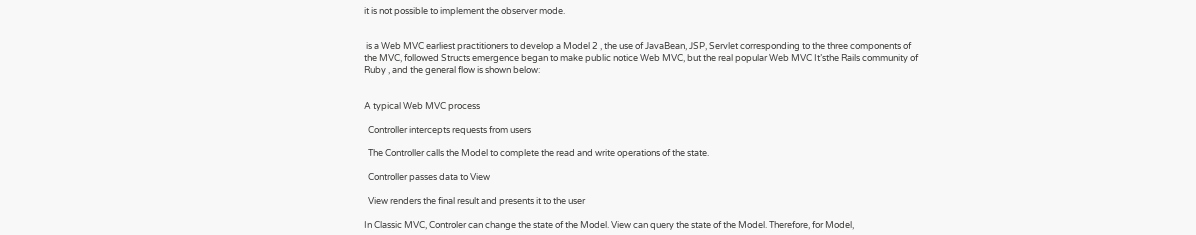it is not possible to implement the observer mode.


 is a Web MVC earliest practitioners to develop a Model 2 , the use of JavaBean, JSP, Servlet corresponding to the three components of the MVC, followed Structs emergence began to make public notice Web MVC, but the real popular Web MVC It’sthe Rails community of Ruby , and the general flow is shown below:


A typical Web MVC process

  Controller intercepts requests from users

  The Controller calls the Model to complete the read and write operations of the state.

  Controller passes data to View

  View renders the final result and presents it to the user

In Classic MVC, Controler can change the state of the Model. View can query the state of the Model. Therefore, for Model,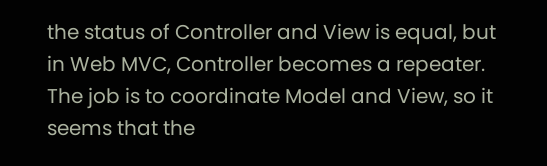the status of Controller and View is equal, but in Web MVC, Controller becomes a repeater. The job is to coordinate Model and View, so it seems that the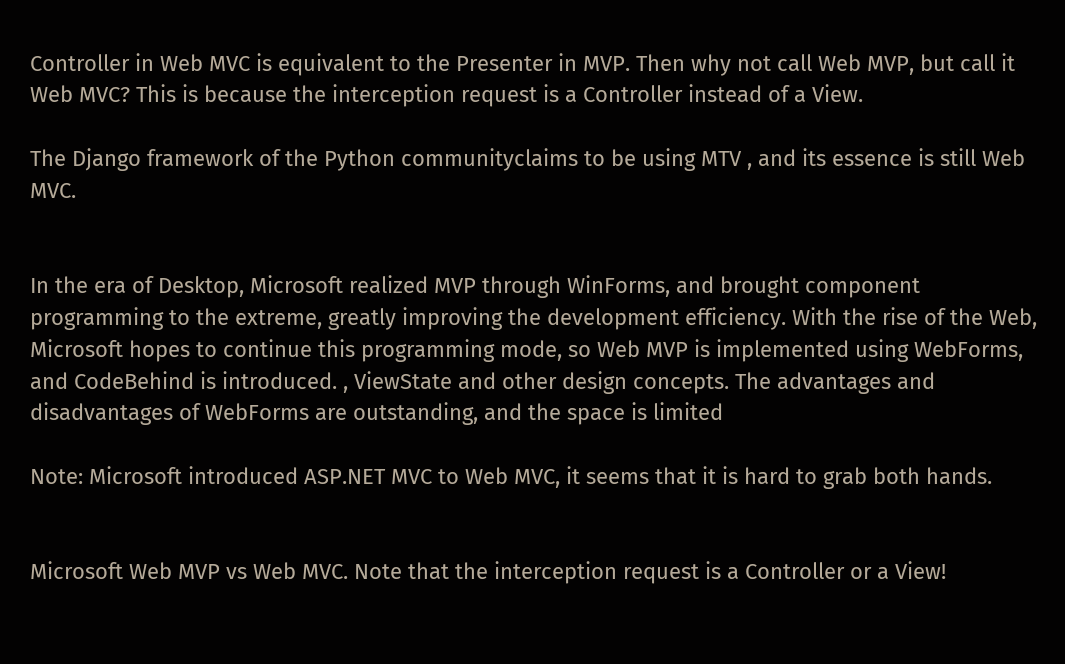Controller in Web MVC is equivalent to the Presenter in MVP. Then why not call Web MVP, but call it Web MVC? This is because the interception request is a Controller instead of a View.

The Django framework of the Python communityclaims to be using MTV , and its essence is still Web MVC.


In the era of Desktop, Microsoft realized MVP through WinForms, and brought component programming to the extreme, greatly improving the development efficiency. With the rise of the Web, Microsoft hopes to continue this programming mode, so Web MVP is implemented using WebForms, and CodeBehind is introduced. , ViewState and other design concepts. The advantages and disadvantages of WebForms are outstanding, and the space is limited

Note: Microsoft introduced ASP.NET MVC to Web MVC, it seems that it is hard to grab both hands.


Microsoft Web MVP vs Web MVC. Note that the interception request is a Controller or a View!